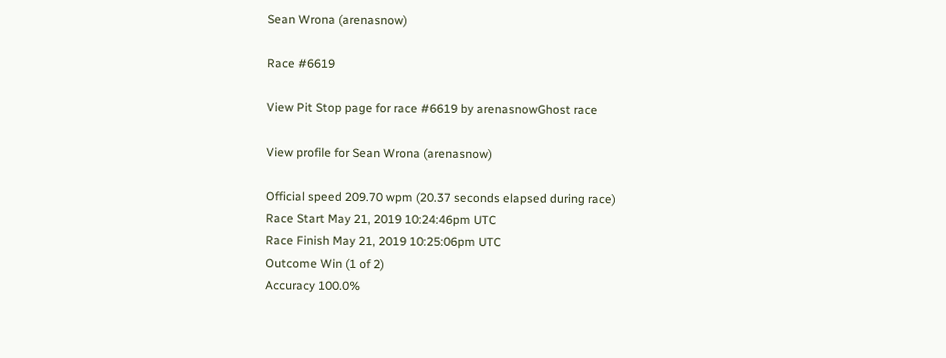Sean Wrona (arenasnow)

Race #6619

View Pit Stop page for race #6619 by arenasnowGhost race

View profile for Sean Wrona (arenasnow)

Official speed 209.70 wpm (20.37 seconds elapsed during race)
Race Start May 21, 2019 10:24:46pm UTC
Race Finish May 21, 2019 10:25:06pm UTC
Outcome Win (1 of 2)
Accuracy 100.0%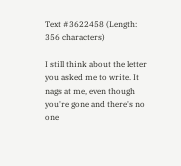Text #3622458 (Length: 356 characters)

I still think about the letter you asked me to write. It nags at me, even though you're gone and there's no one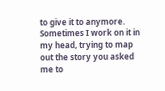to give it to anymore. Sometimes I work on it in my head, trying to map out the story you asked me to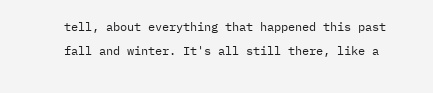tell, about everything that happened this past fall and winter. It's all still there, like a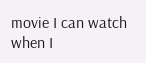movie I can watch when I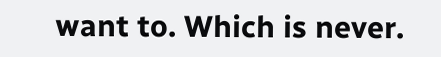want to. Which is never.